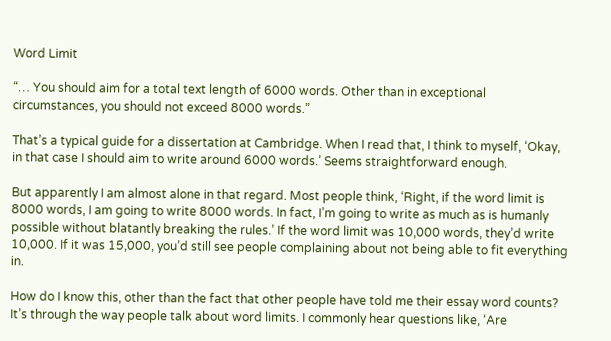Word Limit

“… You should aim for a total text length of 6000 words. Other than in exceptional circumstances, you should not exceed 8000 words.”

That’s a typical guide for a dissertation at Cambridge. When I read that, I think to myself, ‘Okay, in that case I should aim to write around 6000 words.’ Seems straightforward enough.

But apparently I am almost alone in that regard. Most people think, ‘Right, if the word limit is 8000 words, I am going to write 8000 words. In fact, I’m going to write as much as is humanly possible without blatantly breaking the rules.’ If the word limit was 10,000 words, they’d write 10,000. If it was 15,000, you’d still see people complaining about not being able to fit everything in.

How do I know this, other than the fact that other people have told me their essay word counts? It’s through the way people talk about word limits. I commonly hear questions like, ‘Are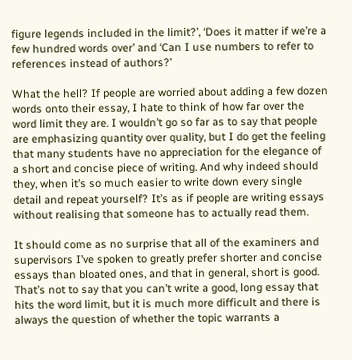figure legends included in the limit?’, ‘Does it matter if we’re a few hundred words over’ and ‘Can I use numbers to refer to references instead of authors?’

What the hell? If people are worried about adding a few dozen words onto their essay, I hate to think of how far over the word limit they are. I wouldn’t go so far as to say that people are emphasizing quantity over quality, but I do get the feeling that many students have no appreciation for the elegance of a short and concise piece of writing. And why indeed should they, when it’s so much easier to write down every single detail and repeat yourself? It’s as if people are writing essays without realising that someone has to actually read them.

It should come as no surprise that all of the examiners and supervisors I’ve spoken to greatly prefer shorter and concise essays than bloated ones, and that in general, short is good. That’s not to say that you can’t write a good, long essay that hits the word limit, but it is much more difficult and there is always the question of whether the topic warrants a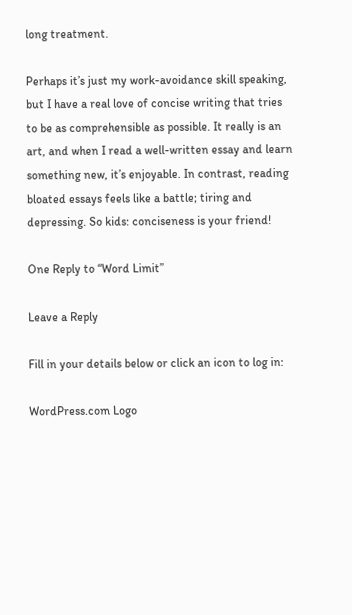long treatment.

Perhaps it’s just my work-avoidance skill speaking, but I have a real love of concise writing that tries to be as comprehensible as possible. It really is an art, and when I read a well-written essay and learn something new, it’s enjoyable. In contrast, reading bloated essays feels like a battle; tiring and depressing. So kids: conciseness is your friend!

One Reply to “Word Limit”

Leave a Reply

Fill in your details below or click an icon to log in:

WordPress.com Logo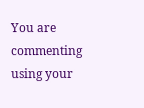You are commenting using your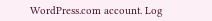WordPress.com account. Log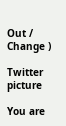Out /  Change )

Twitter picture

You are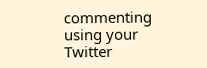commenting using your Twitter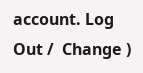account. Log Out /  Change )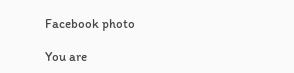Facebook photo

You are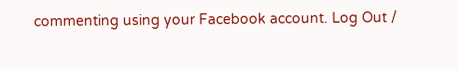commenting using your Facebook account. Log Out /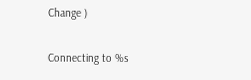Change )

Connecting to %s